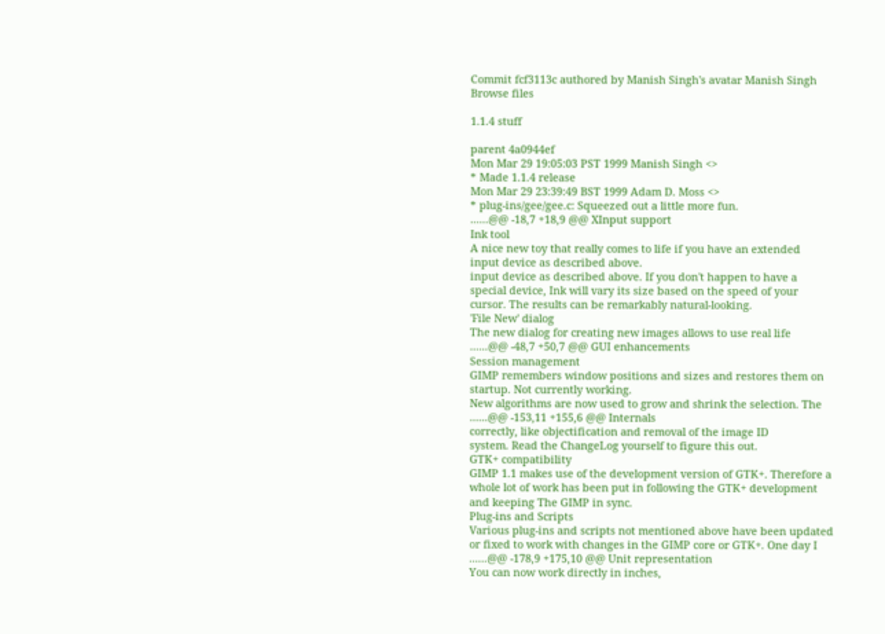Commit fcf3113c authored by Manish Singh's avatar Manish Singh
Browse files

1.1.4 stuff

parent 4a0944ef
Mon Mar 29 19:05:03 PST 1999 Manish Singh <>
* Made 1.1.4 release
Mon Mar 29 23:39:49 BST 1999 Adam D. Moss <>
* plug-ins/gee/gee.c: Squeezed out a little more fun.
......@@ -18,7 +18,9 @@ XInput support
Ink tool
A nice new toy that really comes to life if you have an extended
input device as described above.
input device as described above. If you don't happen to have a
special device, Ink will vary its size based on the speed of your
cursor. The results can be remarkably natural-looking.
'File New' dialog
The new dialog for creating new images allows to use real life
......@@ -48,7 +50,7 @@ GUI enhancements
Session management
GIMP remembers window positions and sizes and restores them on
startup. Not currently working.
New algorithms are now used to grow and shrink the selection. The
......@@ -153,11 +155,6 @@ Internals
correctly, like objectification and removal of the image ID
system. Read the ChangeLog yourself to figure this out.
GTK+ compatibility
GIMP 1.1 makes use of the development version of GTK+. Therefore a
whole lot of work has been put in following the GTK+ development
and keeping The GIMP in sync.
Plug-ins and Scripts
Various plug-ins and scripts not mentioned above have been updated
or fixed to work with changes in the GIMP core or GTK+. One day I
......@@ -178,9 +175,10 @@ Unit representation
You can now work directly in inches,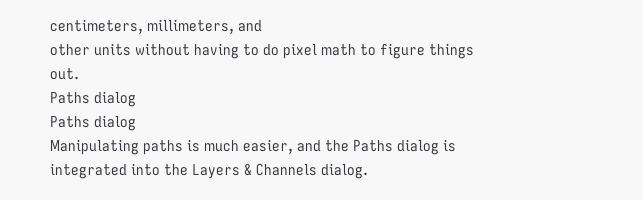centimeters, millimeters, and
other units without having to do pixel math to figure things out.
Paths dialog
Paths dialog
Manipulating paths is much easier, and the Paths dialog is
integrated into the Layers & Channels dialog.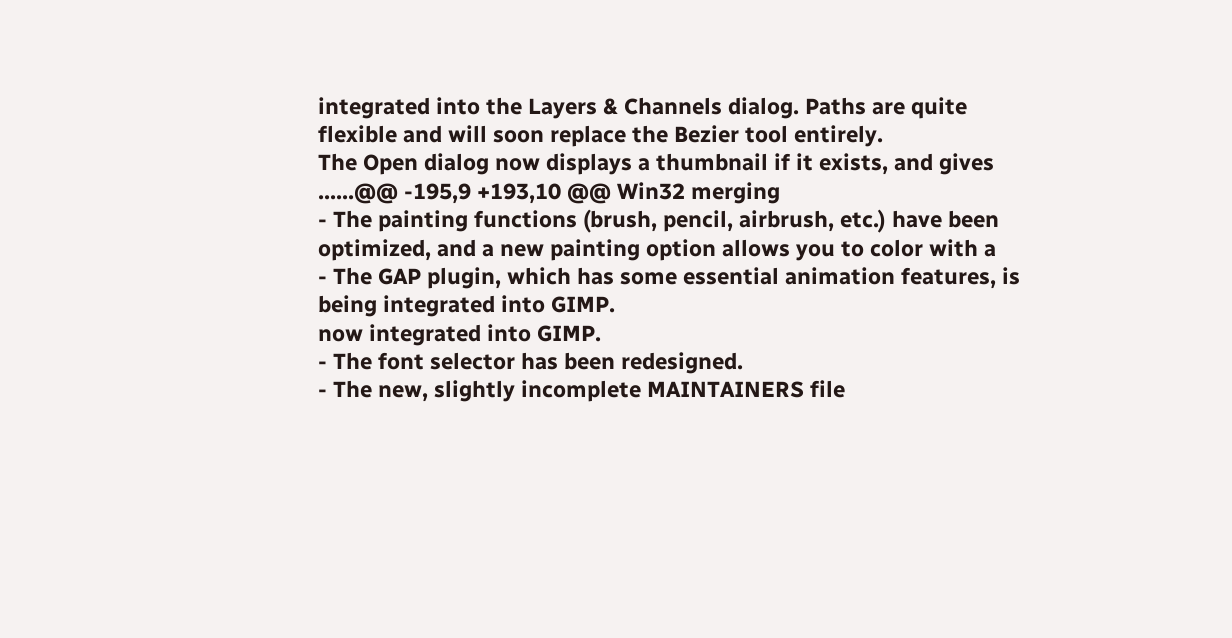integrated into the Layers & Channels dialog. Paths are quite
flexible and will soon replace the Bezier tool entirely.
The Open dialog now displays a thumbnail if it exists, and gives
......@@ -195,9 +193,10 @@ Win32 merging
- The painting functions (brush, pencil, airbrush, etc.) have been
optimized, and a new painting option allows you to color with a
- The GAP plugin, which has some essential animation features, is
being integrated into GIMP.
now integrated into GIMP.
- The font selector has been redesigned.
- The new, slightly incomplete MAINTAINERS file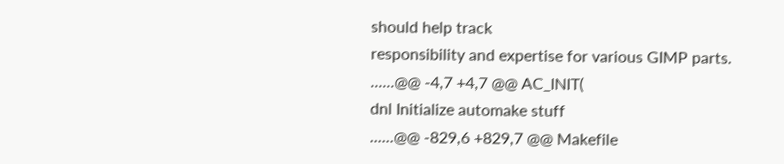should help track
responsibility and expertise for various GIMP parts.
......@@ -4,7 +4,7 @@ AC_INIT(
dnl Initialize automake stuff
......@@ -829,6 +829,7 @@ Makefile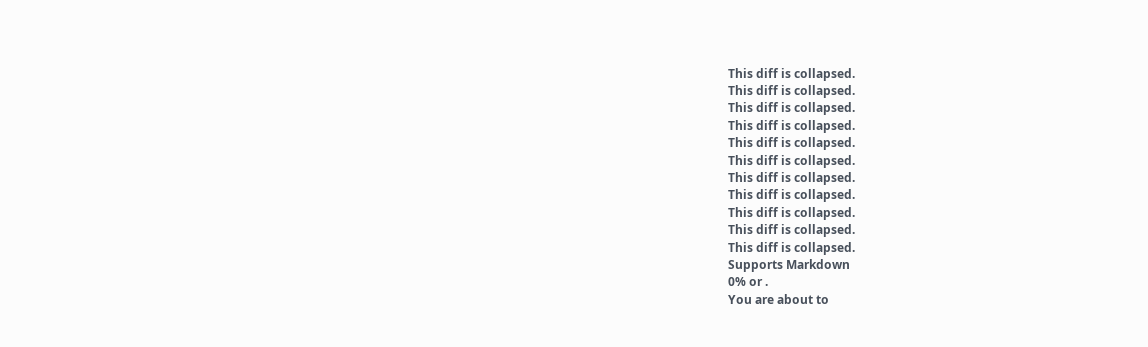This diff is collapsed.
This diff is collapsed.
This diff is collapsed.
This diff is collapsed.
This diff is collapsed.
This diff is collapsed.
This diff is collapsed.
This diff is collapsed.
This diff is collapsed.
This diff is collapsed.
This diff is collapsed.
Supports Markdown
0% or .
You are about to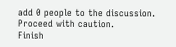add 0 people to the discussion. Proceed with caution.
Finish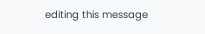editing this message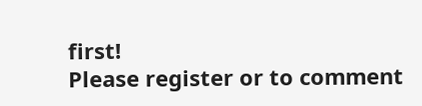first!
Please register or to comment